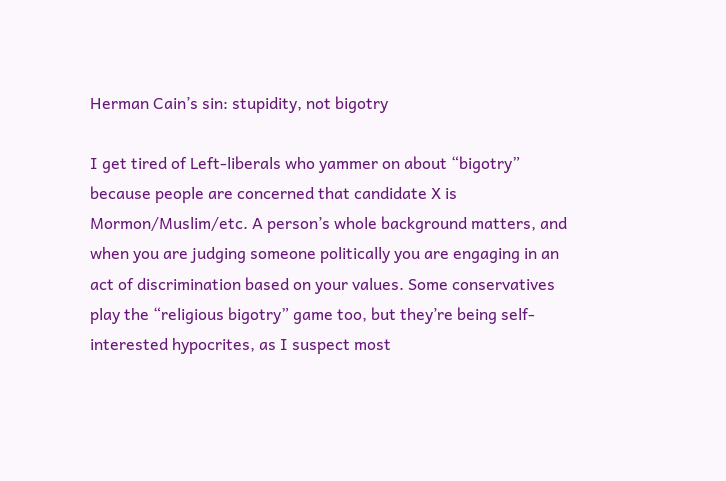Herman Cain’s sin: stupidity, not bigotry

I get tired of Left-liberals who yammer on about “bigotry” because people are concerned that candidate X is Mormon/Muslim/etc. A person’s whole background matters, and when you are judging someone politically you are engaging in an act of discrimination based on your values. Some conservatives play the “religious bigotry” game too, but they’re being self-interested hypocrites, as I suspect most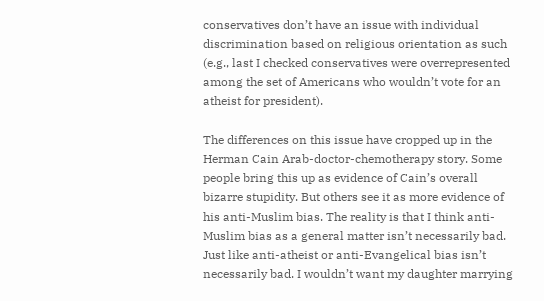conservatives don’t have an issue with individual discrimination based on religious orientation as such (e.g., last I checked conservatives were overrepresented among the set of Americans who wouldn’t vote for an atheist for president).

The differences on this issue have cropped up in the Herman Cain Arab-doctor-chemotherapy story. Some people bring this up as evidence of Cain’s overall bizarre stupidity. But others see it as more evidence of his anti-Muslim bias. The reality is that I think anti-Muslim bias as a general matter isn’t necessarily bad. Just like anti-atheist or anti-Evangelical bias isn’t necessarily bad. I wouldn’t want my daughter marrying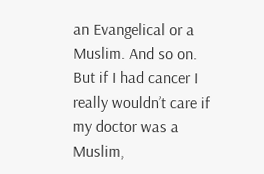an Evangelical or a Muslim. And so on. But if I had cancer I really wouldn’t care if my doctor was a Muslim,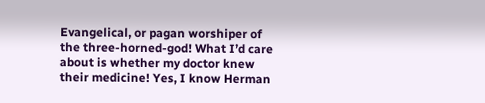Evangelical, or pagan worshiper of the three-horned-god! What I’d care about is whether my doctor knew their medicine! Yes, I know Herman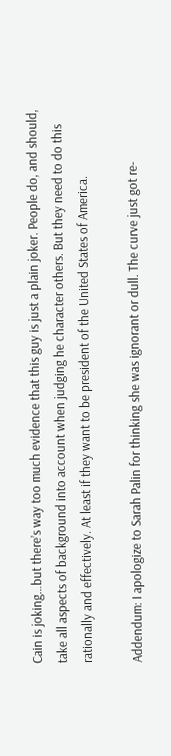Cain is joking…but there’s way too much evidence that this guy is just a plain joker. People do, and should, take all aspects of background into account when judging he character others. But they need to do this rationally and effectively. At least if they want to be president of the United States of America.

Addendum: I apologize to Sarah Palin for thinking she was ignorant or dull. The curve just got re-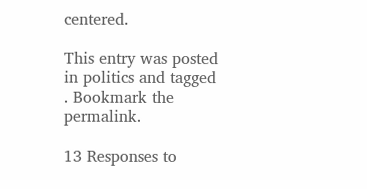centered.

This entry was posted in politics and tagged . Bookmark the permalink.

13 Responses to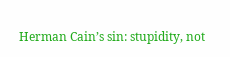Herman Cain’s sin: stupidity, not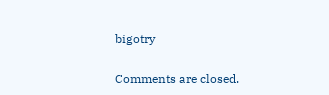bigotry

Comments are closed.